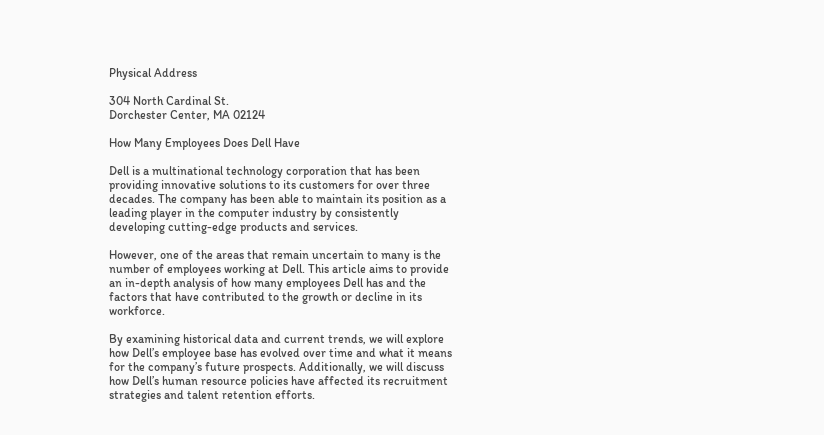Physical Address

304 North Cardinal St.
Dorchester Center, MA 02124

How Many Employees Does Dell Have

Dell is a multinational technology corporation that has been providing innovative solutions to its customers for over three decades. The company has been able to maintain its position as a leading player in the computer industry by consistently developing cutting-edge products and services.

However, one of the areas that remain uncertain to many is the number of employees working at Dell. This article aims to provide an in-depth analysis of how many employees Dell has and the factors that have contributed to the growth or decline in its workforce.

By examining historical data and current trends, we will explore how Dell’s employee base has evolved over time and what it means for the company’s future prospects. Additionally, we will discuss how Dell’s human resource policies have affected its recruitment strategies and talent retention efforts.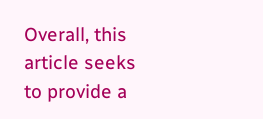Overall, this article seeks to provide a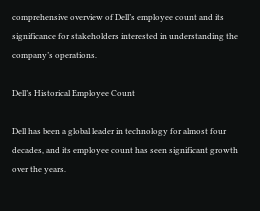comprehensive overview of Dell’s employee count and its significance for stakeholders interested in understanding the company’s operations.

Dell’s Historical Employee Count

Dell has been a global leader in technology for almost four decades, and its employee count has seen significant growth over the years.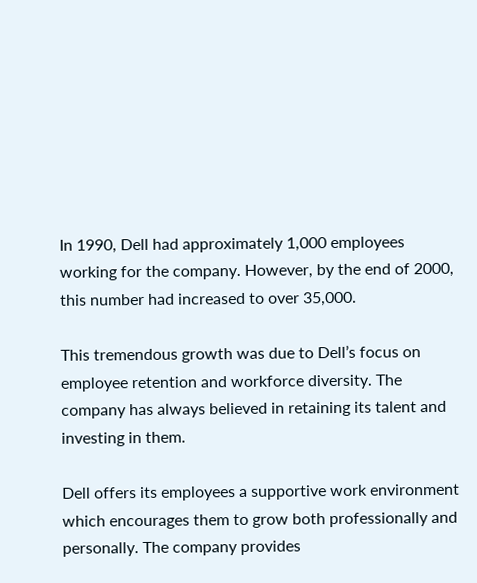In 1990, Dell had approximately 1,000 employees working for the company. However, by the end of 2000, this number had increased to over 35,000.

This tremendous growth was due to Dell’s focus on employee retention and workforce diversity. The company has always believed in retaining its talent and investing in them.

Dell offers its employees a supportive work environment which encourages them to grow both professionally and personally. The company provides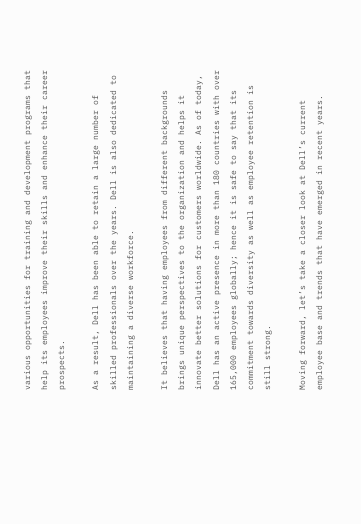various opportunities for training and development programs that help its employees improve their skills and enhance their career prospects.

As a result, Dell has been able to retain a large number of skilled professionals over the years. Dell is also dedicated to maintaining a diverse workforce.

It believes that having employees from different backgrounds brings unique perspectives to the organization and helps it innovate better solutions for customers worldwide. As of today, Dell has an active presence in more than 180 countries with over 165,000 employees globally; hence it is safe to say that its commitment towards diversity as well as employee retention is still strong.

Moving forward, let’s take a closer look at Dell’s current employee base and trends that have emerged in recent years.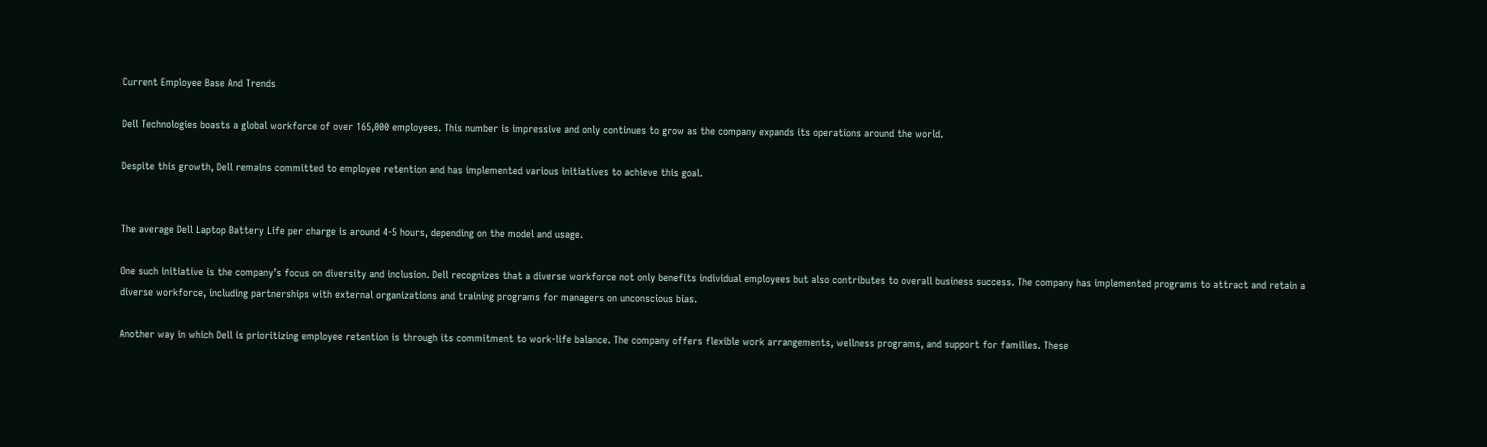Current Employee Base And Trends

Dell Technologies boasts a global workforce of over 165,000 employees. This number is impressive and only continues to grow as the company expands its operations around the world.

Despite this growth, Dell remains committed to employee retention and has implemented various initiatives to achieve this goal.


The average Dell Laptop Battery Life per charge is around 4-5 hours, depending on the model and usage.

One such initiative is the company’s focus on diversity and inclusion. Dell recognizes that a diverse workforce not only benefits individual employees but also contributes to overall business success. The company has implemented programs to attract and retain a diverse workforce, including partnerships with external organizations and training programs for managers on unconscious bias.

Another way in which Dell is prioritizing employee retention is through its commitment to work-life balance. The company offers flexible work arrangements, wellness programs, and support for families. These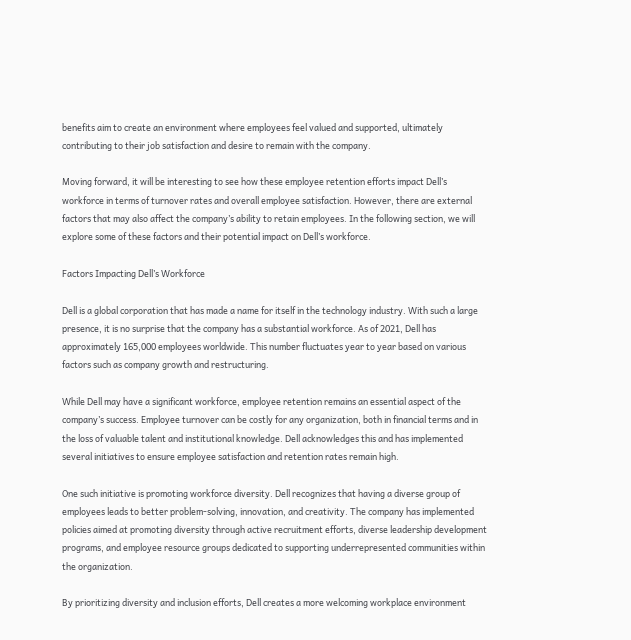benefits aim to create an environment where employees feel valued and supported, ultimately contributing to their job satisfaction and desire to remain with the company.

Moving forward, it will be interesting to see how these employee retention efforts impact Dell’s workforce in terms of turnover rates and overall employee satisfaction. However, there are external factors that may also affect the company’s ability to retain employees. In the following section, we will explore some of these factors and their potential impact on Dell’s workforce.

Factors Impacting Dell’s Workforce

Dell is a global corporation that has made a name for itself in the technology industry. With such a large presence, it is no surprise that the company has a substantial workforce. As of 2021, Dell has approximately 165,000 employees worldwide. This number fluctuates year to year based on various factors such as company growth and restructuring.

While Dell may have a significant workforce, employee retention remains an essential aspect of the company’s success. Employee turnover can be costly for any organization, both in financial terms and in the loss of valuable talent and institutional knowledge. Dell acknowledges this and has implemented several initiatives to ensure employee satisfaction and retention rates remain high.

One such initiative is promoting workforce diversity. Dell recognizes that having a diverse group of employees leads to better problem-solving, innovation, and creativity. The company has implemented policies aimed at promoting diversity through active recruitment efforts, diverse leadership development programs, and employee resource groups dedicated to supporting underrepresented communities within the organization.

By prioritizing diversity and inclusion efforts, Dell creates a more welcoming workplace environment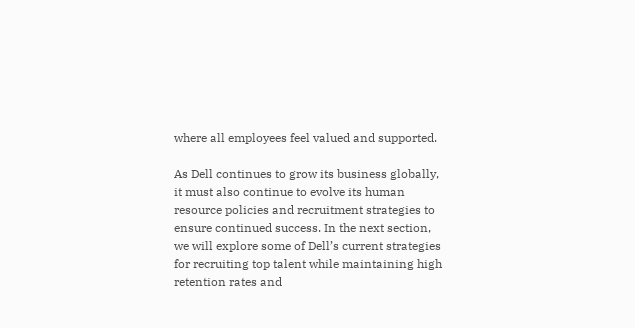where all employees feel valued and supported.

As Dell continues to grow its business globally, it must also continue to evolve its human resource policies and recruitment strategies to ensure continued success. In the next section, we will explore some of Dell’s current strategies for recruiting top talent while maintaining high retention rates and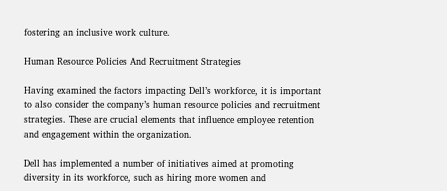fostering an inclusive work culture.

Human Resource Policies And Recruitment Strategies

Having examined the factors impacting Dell’s workforce, it is important to also consider the company’s human resource policies and recruitment strategies. These are crucial elements that influence employee retention and engagement within the organization.

Dell has implemented a number of initiatives aimed at promoting diversity in its workforce, such as hiring more women and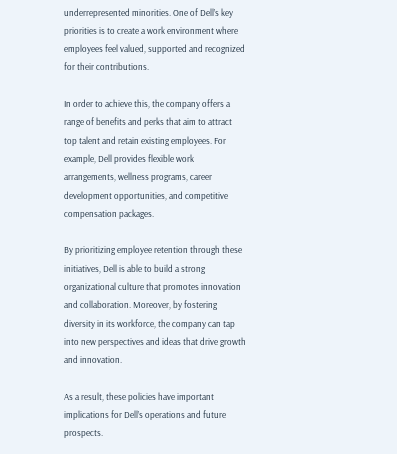underrepresented minorities. One of Dell’s key priorities is to create a work environment where employees feel valued, supported and recognized for their contributions.

In order to achieve this, the company offers a range of benefits and perks that aim to attract top talent and retain existing employees. For example, Dell provides flexible work arrangements, wellness programs, career development opportunities, and competitive compensation packages.

By prioritizing employee retention through these initiatives, Dell is able to build a strong organizational culture that promotes innovation and collaboration. Moreover, by fostering diversity in its workforce, the company can tap into new perspectives and ideas that drive growth and innovation.

As a result, these policies have important implications for Dell’s operations and future prospects.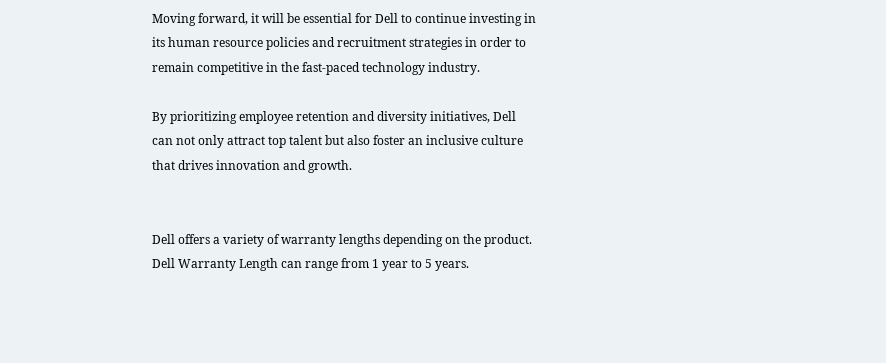Moving forward, it will be essential for Dell to continue investing in its human resource policies and recruitment strategies in order to remain competitive in the fast-paced technology industry.

By prioritizing employee retention and diversity initiatives, Dell can not only attract top talent but also foster an inclusive culture that drives innovation and growth.


Dell offers a variety of warranty lengths depending on the product. Dell Warranty Length can range from 1 year to 5 years.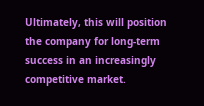Ultimately, this will position the company for long-term success in an increasingly competitive market.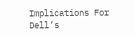Implications For Dell’s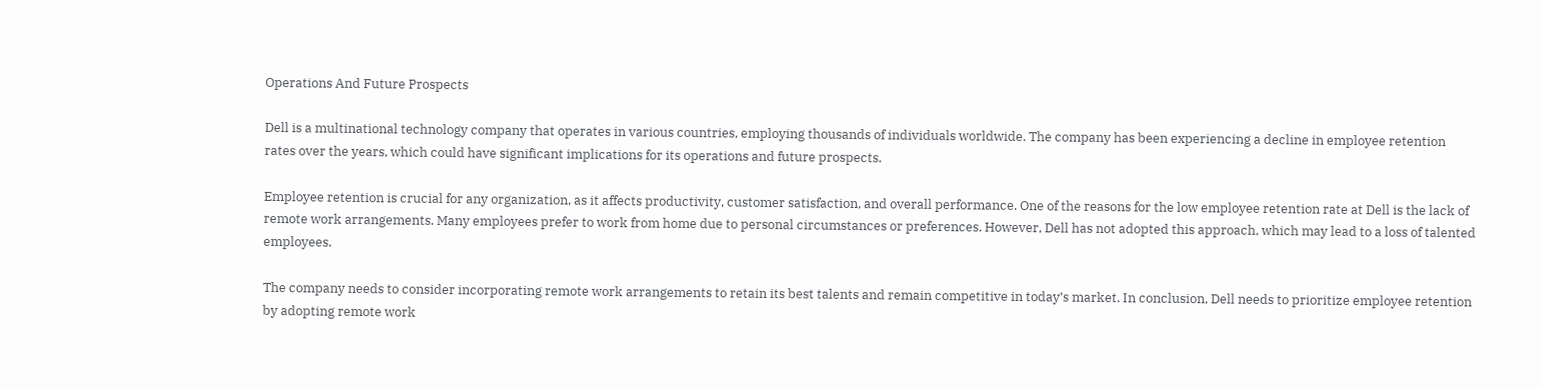Operations And Future Prospects

Dell is a multinational technology company that operates in various countries, employing thousands of individuals worldwide. The company has been experiencing a decline in employee retention rates over the years, which could have significant implications for its operations and future prospects.

Employee retention is crucial for any organization, as it affects productivity, customer satisfaction, and overall performance. One of the reasons for the low employee retention rate at Dell is the lack of remote work arrangements. Many employees prefer to work from home due to personal circumstances or preferences. However, Dell has not adopted this approach, which may lead to a loss of talented employees.

The company needs to consider incorporating remote work arrangements to retain its best talents and remain competitive in today’s market. In conclusion, Dell needs to prioritize employee retention by adopting remote work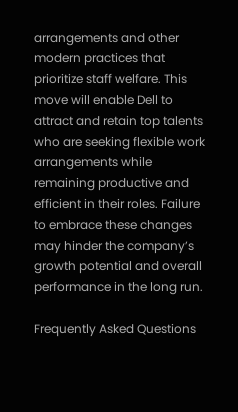arrangements and other modern practices that prioritize staff welfare. This move will enable Dell to attract and retain top talents who are seeking flexible work arrangements while remaining productive and efficient in their roles. Failure to embrace these changes may hinder the company’s growth potential and overall performance in the long run.

Frequently Asked Questions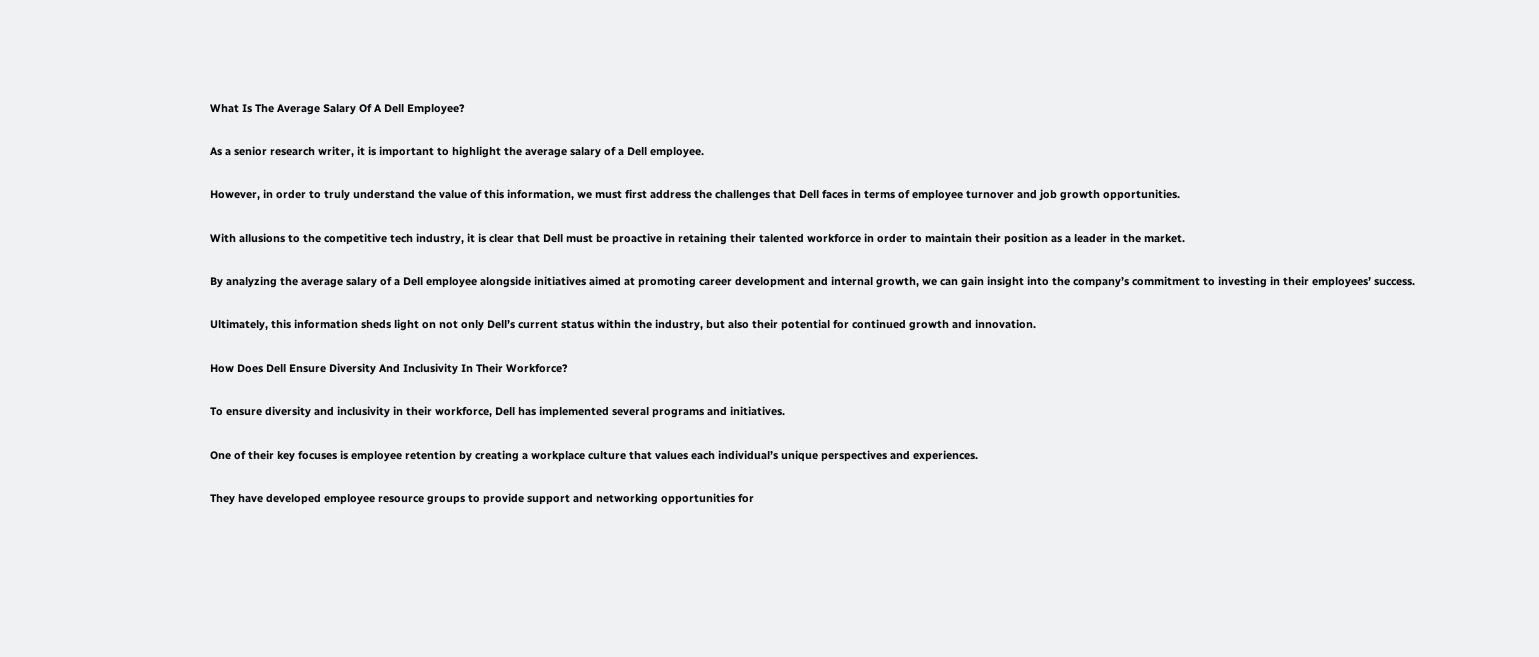What Is The Average Salary Of A Dell Employee?

As a senior research writer, it is important to highlight the average salary of a Dell employee.

However, in order to truly understand the value of this information, we must first address the challenges that Dell faces in terms of employee turnover and job growth opportunities.

With allusions to the competitive tech industry, it is clear that Dell must be proactive in retaining their talented workforce in order to maintain their position as a leader in the market.

By analyzing the average salary of a Dell employee alongside initiatives aimed at promoting career development and internal growth, we can gain insight into the company’s commitment to investing in their employees’ success.

Ultimately, this information sheds light on not only Dell’s current status within the industry, but also their potential for continued growth and innovation.

How Does Dell Ensure Diversity And Inclusivity In Their Workforce?

To ensure diversity and inclusivity in their workforce, Dell has implemented several programs and initiatives.

One of their key focuses is employee retention by creating a workplace culture that values each individual’s unique perspectives and experiences.

They have developed employee resource groups to provide support and networking opportunities for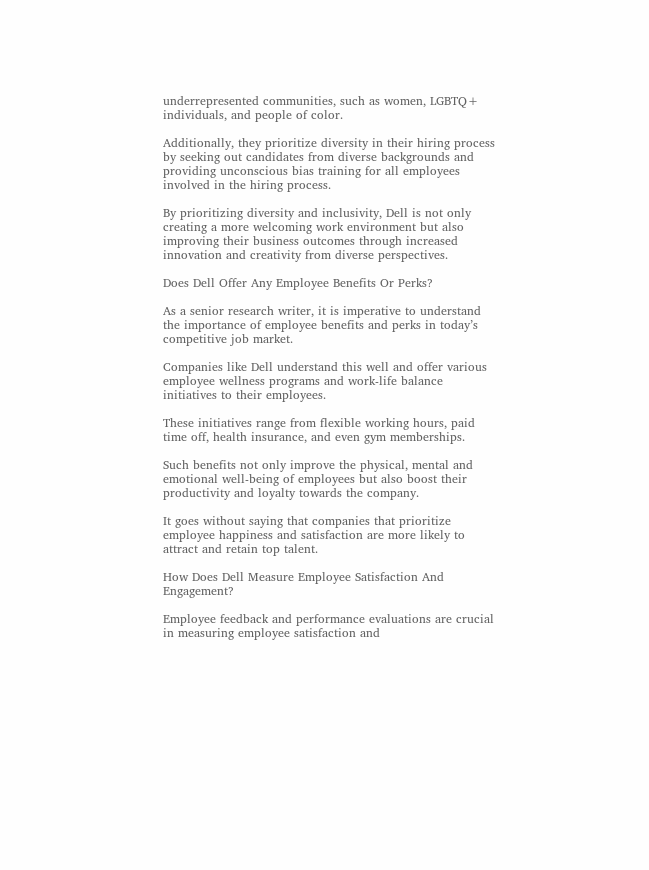underrepresented communities, such as women, LGBTQ+ individuals, and people of color.

Additionally, they prioritize diversity in their hiring process by seeking out candidates from diverse backgrounds and providing unconscious bias training for all employees involved in the hiring process.

By prioritizing diversity and inclusivity, Dell is not only creating a more welcoming work environment but also improving their business outcomes through increased innovation and creativity from diverse perspectives.

Does Dell Offer Any Employee Benefits Or Perks?

As a senior research writer, it is imperative to understand the importance of employee benefits and perks in today’s competitive job market.

Companies like Dell understand this well and offer various employee wellness programs and work-life balance initiatives to their employees.

These initiatives range from flexible working hours, paid time off, health insurance, and even gym memberships.

Such benefits not only improve the physical, mental and emotional well-being of employees but also boost their productivity and loyalty towards the company.

It goes without saying that companies that prioritize employee happiness and satisfaction are more likely to attract and retain top talent.

How Does Dell Measure Employee Satisfaction And Engagement?

Employee feedback and performance evaluations are crucial in measuring employee satisfaction and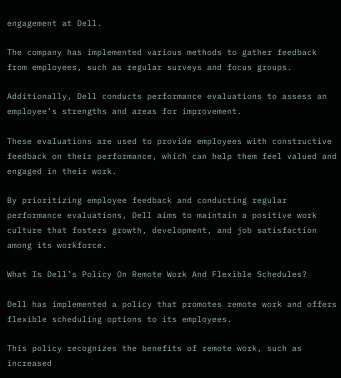engagement at Dell.

The company has implemented various methods to gather feedback from employees, such as regular surveys and focus groups.

Additionally, Dell conducts performance evaluations to assess an employee’s strengths and areas for improvement.

These evaluations are used to provide employees with constructive feedback on their performance, which can help them feel valued and engaged in their work.

By prioritizing employee feedback and conducting regular performance evaluations, Dell aims to maintain a positive work culture that fosters growth, development, and job satisfaction among its workforce.

What Is Dell’s Policy On Remote Work And Flexible Schedules?

Dell has implemented a policy that promotes remote work and offers flexible scheduling options to its employees.

This policy recognizes the benefits of remote work, such as increased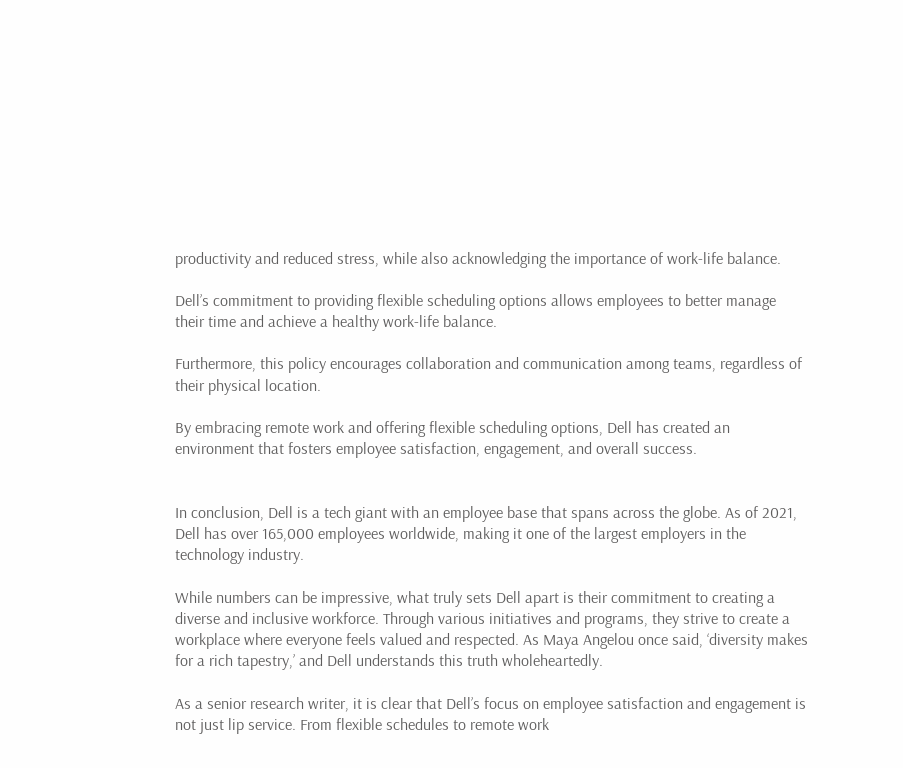productivity and reduced stress, while also acknowledging the importance of work-life balance.

Dell’s commitment to providing flexible scheduling options allows employees to better manage their time and achieve a healthy work-life balance.

Furthermore, this policy encourages collaboration and communication among teams, regardless of their physical location.

By embracing remote work and offering flexible scheduling options, Dell has created an environment that fosters employee satisfaction, engagement, and overall success.


In conclusion, Dell is a tech giant with an employee base that spans across the globe. As of 2021, Dell has over 165,000 employees worldwide, making it one of the largest employers in the technology industry.

While numbers can be impressive, what truly sets Dell apart is their commitment to creating a diverse and inclusive workforce. Through various initiatives and programs, they strive to create a workplace where everyone feels valued and respected. As Maya Angelou once said, ‘diversity makes for a rich tapestry,’ and Dell understands this truth wholeheartedly.

As a senior research writer, it is clear that Dell’s focus on employee satisfaction and engagement is not just lip service. From flexible schedules to remote work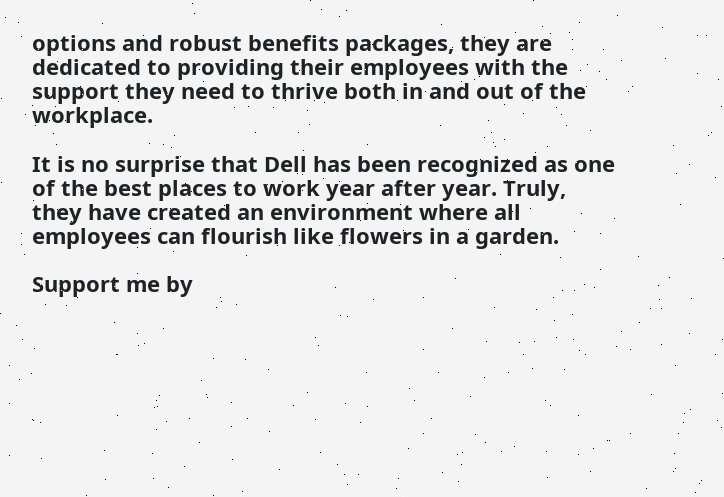options and robust benefits packages, they are dedicated to providing their employees with the support they need to thrive both in and out of the workplace.

It is no surprise that Dell has been recognized as one of the best places to work year after year. Truly, they have created an environment where all employees can flourish like flowers in a garden.

Support me by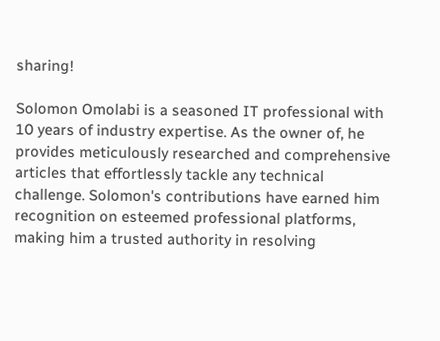sharing!

Solomon Omolabi is a seasoned IT professional with 10 years of industry expertise. As the owner of, he provides meticulously researched and comprehensive articles that effortlessly tackle any technical challenge. Solomon's contributions have earned him recognition on esteemed professional platforms, making him a trusted authority in resolving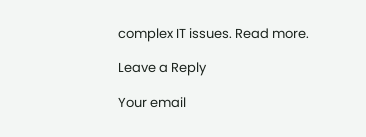complex IT issues. Read more.

Leave a Reply

Your email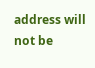address will not be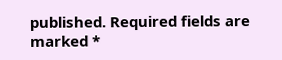published. Required fields are marked *